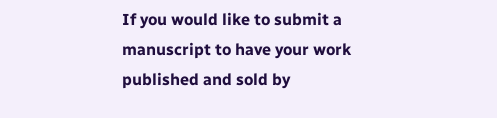If you would like to submit a manuscript to have your work published and sold by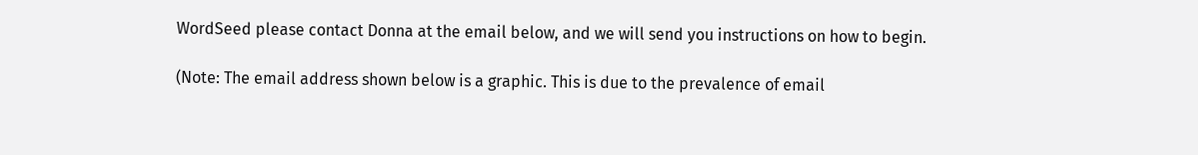WordSeed please contact Donna at the email below, and we will send you instructions on how to begin.

(Note: The email address shown below is a graphic. This is due to the prevalence of email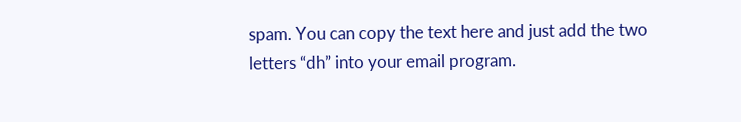spam. You can copy the text here and just add the two letters “dh” into your email program.